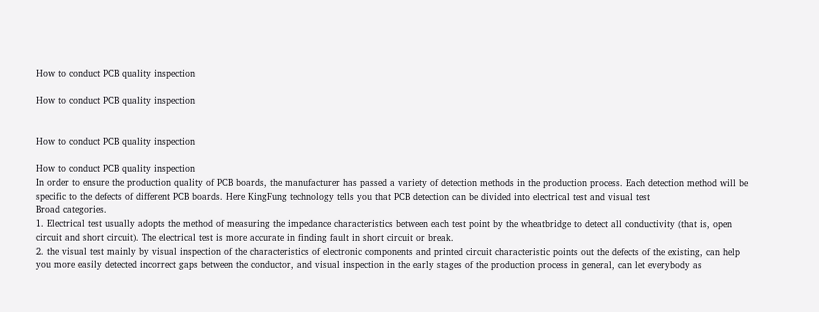How to conduct PCB quality inspection

How to conduct PCB quality inspection


How to conduct PCB quality inspection

How to conduct PCB quality inspection
In order to ensure the production quality of PCB boards, the manufacturer has passed a variety of detection methods in the production process. Each detection method will be specific to the defects of different PCB boards. Here KingFung technology tells you that PCB detection can be divided into electrical test and visual test
Broad categories.
1. Electrical test usually adopts the method of measuring the impedance characteristics between each test point by the wheatbridge to detect all conductivity (that is, open circuit and short circuit). The electrical test is more accurate in finding fault in short circuit or break.
2. the visual test mainly by visual inspection of the characteristics of electronic components and printed circuit characteristic points out the defects of the existing, can help you more easily detected incorrect gaps between the conductor, and visual inspection in the early stages of the production process in general, can let everybody as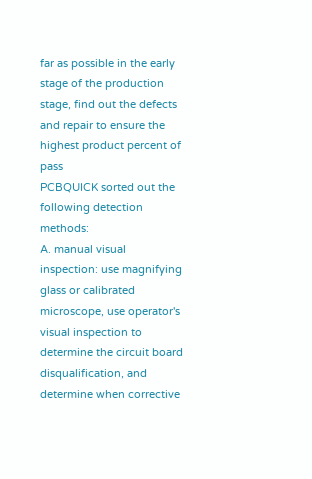far as possible in the early stage of the production stage, find out the defects and repair to ensure the highest product percent of pass
PCBQUICK sorted out the following detection methods:
A. manual visual inspection: use magnifying glass or calibrated microscope, use operator's visual inspection to determine the circuit board disqualification, and determine when corrective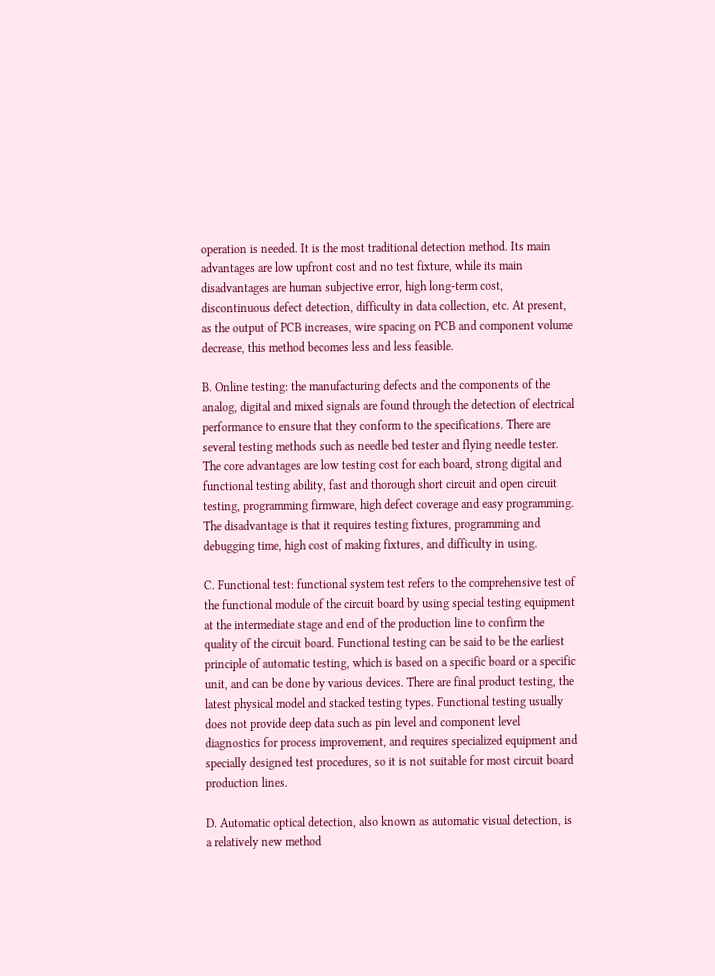operation is needed. It is the most traditional detection method. Its main advantages are low upfront cost and no test fixture, while its main disadvantages are human subjective error, high long-term cost, discontinuous defect detection, difficulty in data collection, etc. At present, as the output of PCB increases, wire spacing on PCB and component volume decrease, this method becomes less and less feasible.

B. Online testing: the manufacturing defects and the components of the analog, digital and mixed signals are found through the detection of electrical performance to ensure that they conform to the specifications. There are several testing methods such as needle bed tester and flying needle tester. The core advantages are low testing cost for each board, strong digital and functional testing ability, fast and thorough short circuit and open circuit testing, programming firmware, high defect coverage and easy programming. The disadvantage is that it requires testing fixtures, programming and debugging time, high cost of making fixtures, and difficulty in using.

C. Functional test: functional system test refers to the comprehensive test of the functional module of the circuit board by using special testing equipment at the intermediate stage and end of the production line to confirm the quality of the circuit board. Functional testing can be said to be the earliest principle of automatic testing, which is based on a specific board or a specific unit, and can be done by various devices. There are final product testing, the latest physical model and stacked testing types. Functional testing usually does not provide deep data such as pin level and component level diagnostics for process improvement, and requires specialized equipment and specially designed test procedures, so it is not suitable for most circuit board production lines.

D. Automatic optical detection, also known as automatic visual detection, is a relatively new method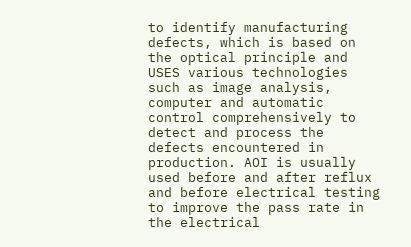to identify manufacturing defects, which is based on the optical principle and USES various technologies such as image analysis, computer and automatic control comprehensively to detect and process the defects encountered in production. AOI is usually used before and after reflux and before electrical testing to improve the pass rate in the electrical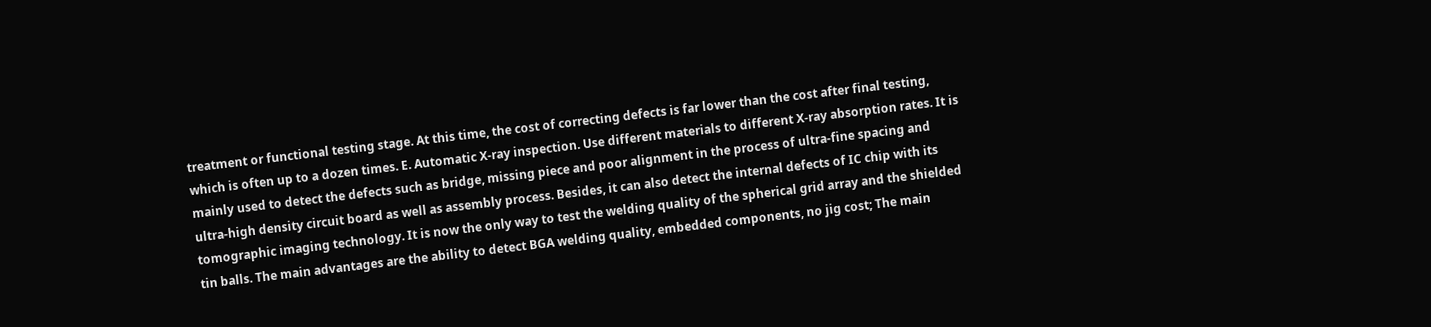treatment or functional testing stage. At this time, the cost of correcting defects is far lower than the cost after final testing, which is often up to a dozen times. E. Automatic X-ray inspection. Use different materials to different X-ray absorption rates. It is mainly used to detect the defects such as bridge, missing piece and poor alignment in the process of ultra-fine spacing and ultra-high density circuit board as well as assembly process. Besides, it can also detect the internal defects of IC chip with its tomographic imaging technology. It is now the only way to test the welding quality of the spherical grid array and the shielded tin balls. The main advantages are the ability to detect BGA welding quality, embedded components, no jig cost; The main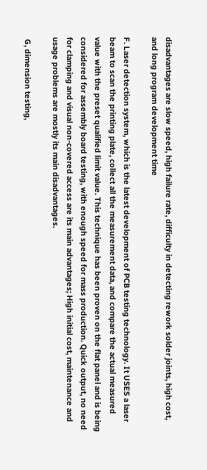disadvantages are slow speed, high failure rate, difficulty in detecting rework solder joints, high cost, and long program development time

F. Laser detection system, which is the latest development of PCB testing technology. It USES a laser beam to scan the printing plate, collect all the measurement data, and compare the actual measured value with the preset qualified limit value. This technique has been proven on the flat panel and is being considered for assembly board testing, with enough speed for mass production. Quick output, no need for clamping and visual non-covered access are its main advantages; High initial cost, maintenance and usage problems are mostly its main disadvantages.

 G, dimension testing,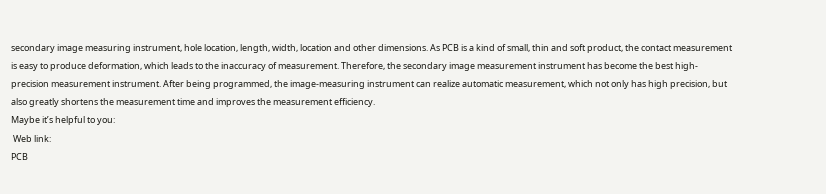secondary image measuring instrument, hole location, length, width, location and other dimensions. As PCB is a kind of small, thin and soft product, the contact measurement is easy to produce deformation, which leads to the inaccuracy of measurement. Therefore, the secondary image measurement instrument has become the best high-precision measurement instrument. After being programmed, the image-measuring instrument can realize automatic measurement, which not only has high precision, but also greatly shortens the measurement time and improves the measurement efficiency.
Maybe it’s helpful to you:
 Web link:
PCB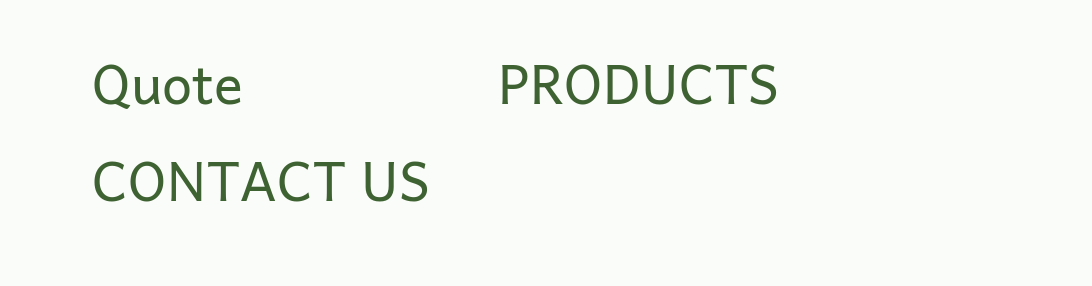Quote                 PRODUCTS                 CONTACT US